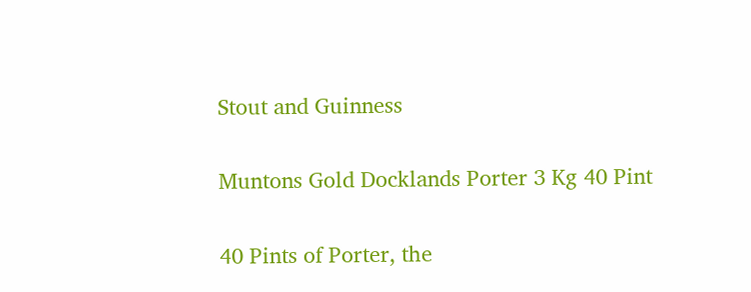Stout and Guinness

Muntons Gold Docklands Porter 3 Kg 40 Pint

40 Pints of Porter, the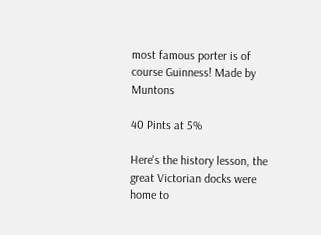most famous porter is of course Guinness! Made by Muntons

40 Pints at 5%

Here's the history lesson, the great Victorian docks were home to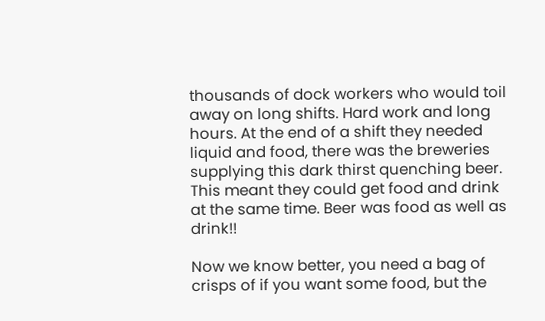thousands of dock workers who would toil away on long shifts. Hard work and long hours. At the end of a shift they needed liquid and food, there was the breweries supplying this dark thirst quenching beer. This meant they could get food and drink at the same time. Beer was food as well as drink!!

Now we know better, you need a bag of crisps of if you want some food, but the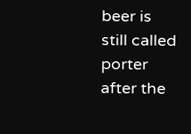beer is still called porter after the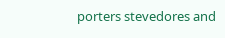porters stevedores and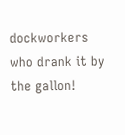dockworkers who drank it by the gallon!